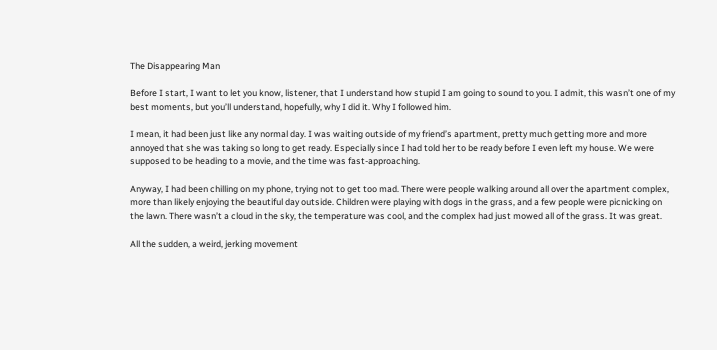The Disappearing Man

Before I start, I want to let you know, listener, that I understand how stupid I am going to sound to you. I admit, this wasn’t one of my best moments, but you’ll understand, hopefully, why I did it. Why I followed him.

I mean, it had been just like any normal day. I was waiting outside of my friend’s apartment, pretty much getting more and more annoyed that she was taking so long to get ready. Especially since I had told her to be ready before I even left my house. We were supposed to be heading to a movie, and the time was fast-approaching.

Anyway, I had been chilling on my phone, trying not to get too mad. There were people walking around all over the apartment complex, more than likely enjoying the beautiful day outside. Children were playing with dogs in the grass, and a few people were picnicking on the lawn. There wasn’t a cloud in the sky, the temperature was cool, and the complex had just mowed all of the grass. It was great.

All the sudden, a weird, jerking movement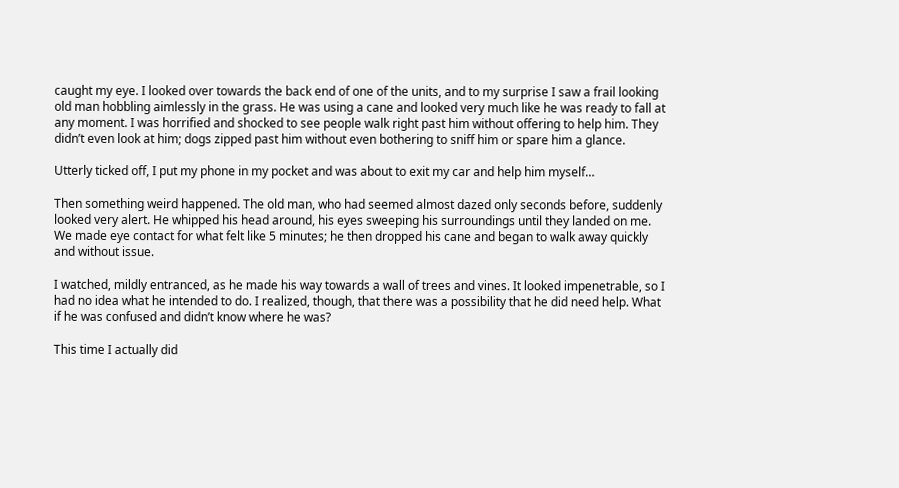caught my eye. I looked over towards the back end of one of the units, and to my surprise I saw a frail looking old man hobbling aimlessly in the grass. He was using a cane and looked very much like he was ready to fall at any moment. I was horrified and shocked to see people walk right past him without offering to help him. They didn’t even look at him; dogs zipped past him without even bothering to sniff him or spare him a glance.

Utterly ticked off, I put my phone in my pocket and was about to exit my car and help him myself…

Then something weird happened. The old man, who had seemed almost dazed only seconds before, suddenly looked very alert. He whipped his head around, his eyes sweeping his surroundings until they landed on me. We made eye contact for what felt like 5 minutes; he then dropped his cane and began to walk away quickly and without issue.

I watched, mildly entranced, as he made his way towards a wall of trees and vines. It looked impenetrable, so I had no idea what he intended to do. I realized, though, that there was a possibility that he did need help. What if he was confused and didn’t know where he was?

This time I actually did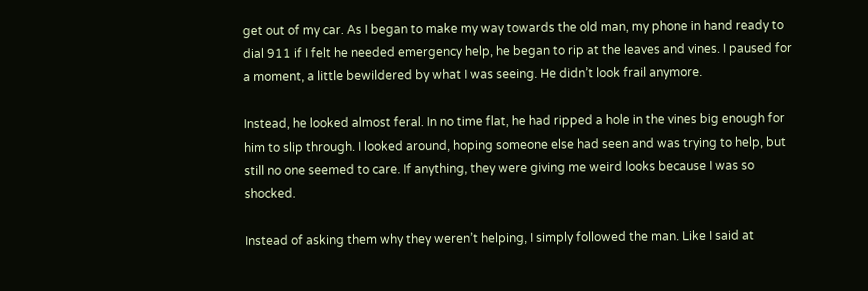get out of my car. As I began to make my way towards the old man, my phone in hand ready to dial 911 if I felt he needed emergency help, he began to rip at the leaves and vines. I paused for a moment, a little bewildered by what I was seeing. He didn’t look frail anymore.

Instead, he looked almost feral. In no time flat, he had ripped a hole in the vines big enough for him to slip through. I looked around, hoping someone else had seen and was trying to help, but still no one seemed to care. If anything, they were giving me weird looks because I was so shocked.

Instead of asking them why they weren’t helping, I simply followed the man. Like I said at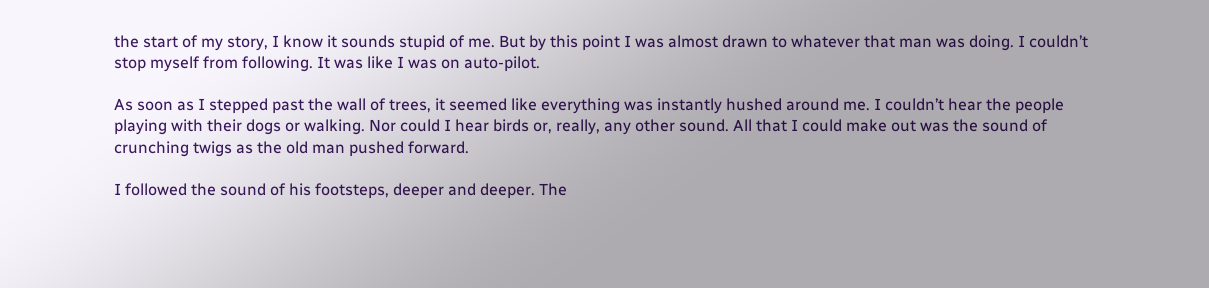the start of my story, I know it sounds stupid of me. But by this point I was almost drawn to whatever that man was doing. I couldn’t stop myself from following. It was like I was on auto-pilot.

As soon as I stepped past the wall of trees, it seemed like everything was instantly hushed around me. I couldn’t hear the people playing with their dogs or walking. Nor could I hear birds or, really, any other sound. All that I could make out was the sound of crunching twigs as the old man pushed forward.

I followed the sound of his footsteps, deeper and deeper. The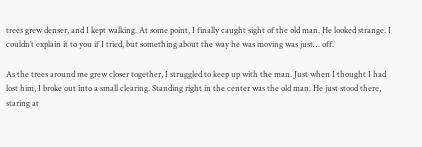trees grew denser, and I kept walking. At some point, I finally caught sight of the old man. He looked strange. I couldn’t explain it to you if I tried, but something about the way he was moving was just… off.

As the trees around me grew closer together, I struggled to keep up with the man. Just when I thought I had lost him, I broke out into a small clearing. Standing right in the center was the old man. He just stood there, staring at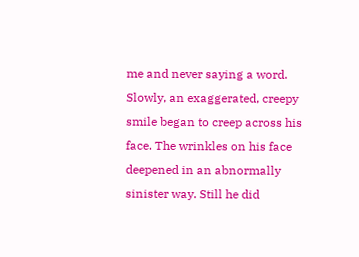me and never saying a word. Slowly, an exaggerated, creepy smile began to creep across his face. The wrinkles on his face deepened in an abnormally sinister way. Still he did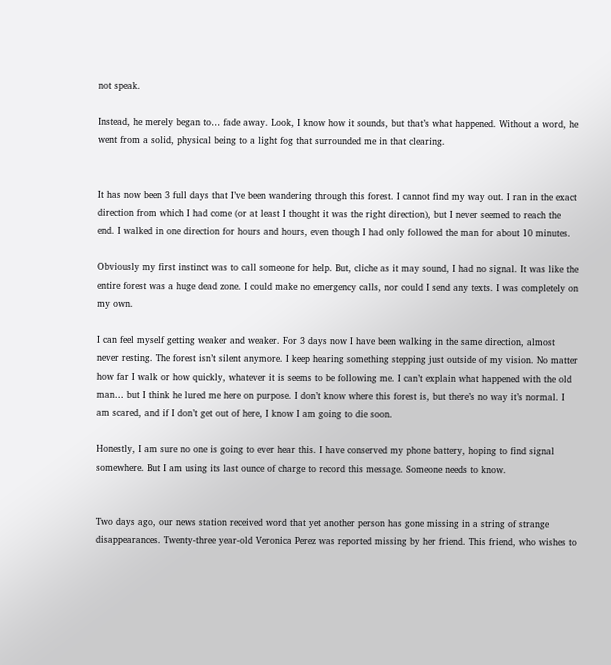not speak.

Instead, he merely began to… fade away. Look, I know how it sounds, but that’s what happened. Without a word, he went from a solid, physical being to a light fog that surrounded me in that clearing.


It has now been 3 full days that I’ve been wandering through this forest. I cannot find my way out. I ran in the exact direction from which I had come (or at least I thought it was the right direction), but I never seemed to reach the end. I walked in one direction for hours and hours, even though I had only followed the man for about 10 minutes.

Obviously my first instinct was to call someone for help. But, cliche as it may sound, I had no signal. It was like the entire forest was a huge dead zone. I could make no emergency calls, nor could I send any texts. I was completely on my own.

I can feel myself getting weaker and weaker. For 3 days now I have been walking in the same direction, almost never resting. The forest isn’t silent anymore. I keep hearing something stepping just outside of my vision. No matter how far I walk or how quickly, whatever it is seems to be following me. I can’t explain what happened with the old man… but I think he lured me here on purpose. I don’t know where this forest is, but there’s no way it’s normal. I am scared, and if I don’t get out of here, I know I am going to die soon.

Honestly, I am sure no one is going to ever hear this. I have conserved my phone battery, hoping to find signal somewhere. But I am using its last ounce of charge to record this message. Someone needs to know.


Two days ago, our news station received word that yet another person has gone missing in a string of strange disappearances. Twenty-three year-old Veronica Perez was reported missing by her friend. This friend, who wishes to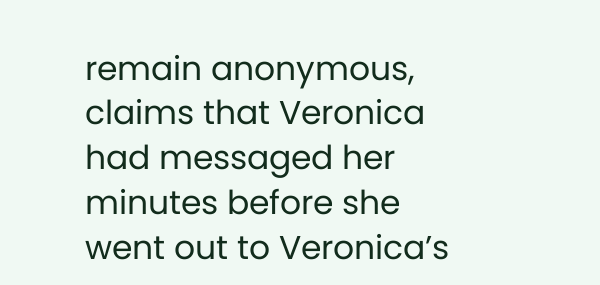remain anonymous, claims that Veronica had messaged her minutes before she went out to Veronica’s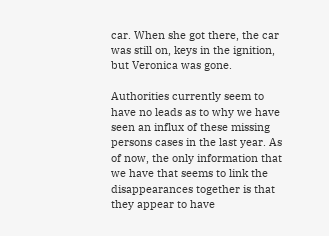car. When she got there, the car was still on, keys in the ignition, but Veronica was gone.

Authorities currently seem to have no leads as to why we have seen an influx of these missing persons cases in the last year. As of now, the only information that we have that seems to link the disappearances together is that they appear to have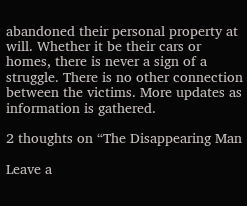abandoned their personal property at will. Whether it be their cars or homes, there is never a sign of a struggle. There is no other connection between the victims. More updates as information is gathered.

2 thoughts on “The Disappearing Man

Leave a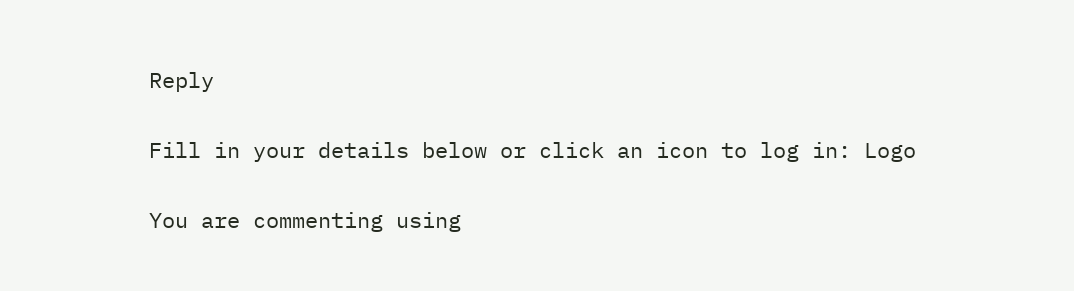Reply

Fill in your details below or click an icon to log in: Logo

You are commenting using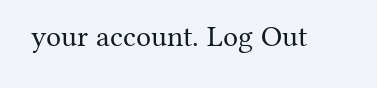your account. Log Out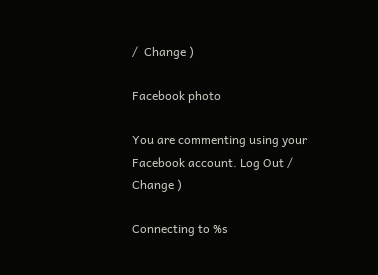/  Change )

Facebook photo

You are commenting using your Facebook account. Log Out /  Change )

Connecting to %s